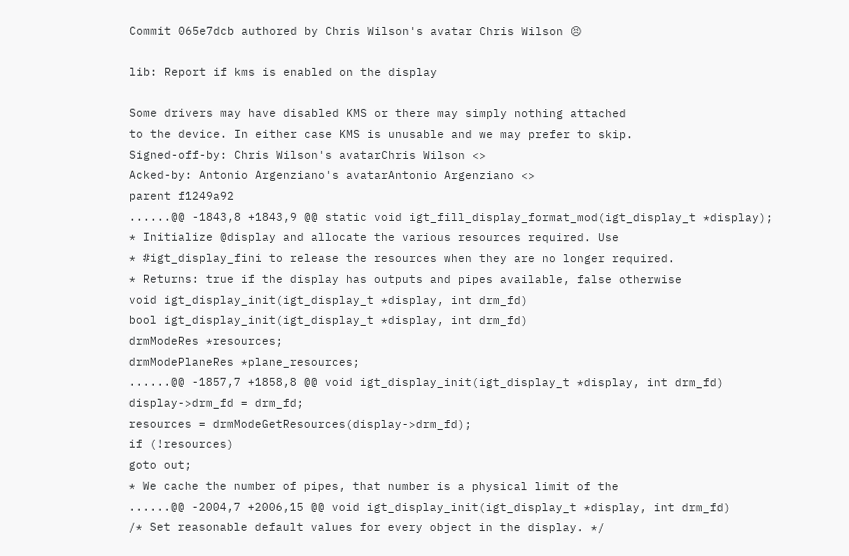Commit 065e7dcb authored by Chris Wilson's avatar Chris Wilson 😣

lib: Report if kms is enabled on the display

Some drivers may have disabled KMS or there may simply nothing attached
to the device. In either case KMS is unusable and we may prefer to skip.
Signed-off-by: Chris Wilson's avatarChris Wilson <>
Acked-by: Antonio Argenziano's avatarAntonio Argenziano <>
parent f1249a92
......@@ -1843,8 +1843,9 @@ static void igt_fill_display_format_mod(igt_display_t *display);
* Initialize @display and allocate the various resources required. Use
* #igt_display_fini to release the resources when they are no longer required.
* Returns: true if the display has outputs and pipes available, false otherwise
void igt_display_init(igt_display_t *display, int drm_fd)
bool igt_display_init(igt_display_t *display, int drm_fd)
drmModeRes *resources;
drmModePlaneRes *plane_resources;
......@@ -1857,7 +1858,8 @@ void igt_display_init(igt_display_t *display, int drm_fd)
display->drm_fd = drm_fd;
resources = drmModeGetResources(display->drm_fd);
if (!resources)
goto out;
* We cache the number of pipes, that number is a physical limit of the
......@@ -2004,7 +2006,15 @@ void igt_display_init(igt_display_t *display, int drm_fd)
/* Set reasonable default values for every object in the display. */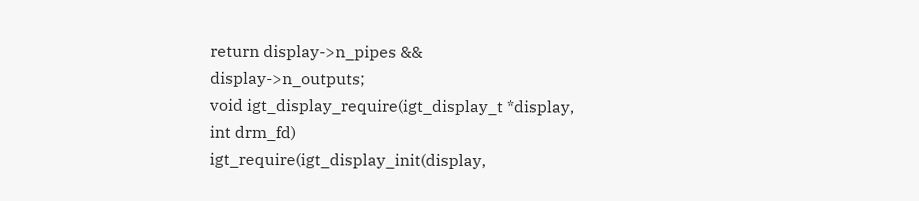return display->n_pipes && display->n_outputs;
void igt_display_require(igt_display_t *display, int drm_fd)
igt_require(igt_display_init(display,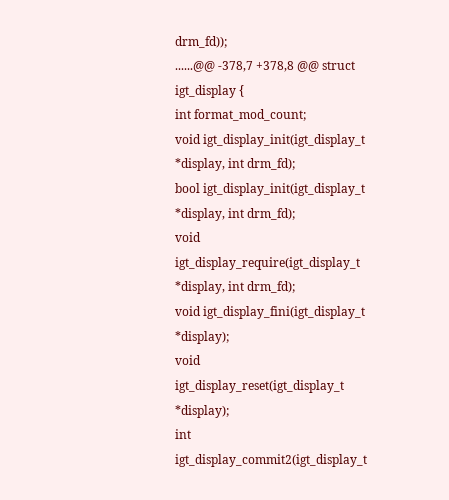drm_fd));
......@@ -378,7 +378,8 @@ struct igt_display {
int format_mod_count;
void igt_display_init(igt_display_t *display, int drm_fd);
bool igt_display_init(igt_display_t *display, int drm_fd);
void igt_display_require(igt_display_t *display, int drm_fd);
void igt_display_fini(igt_display_t *display);
void igt_display_reset(igt_display_t *display);
int igt_display_commit2(igt_display_t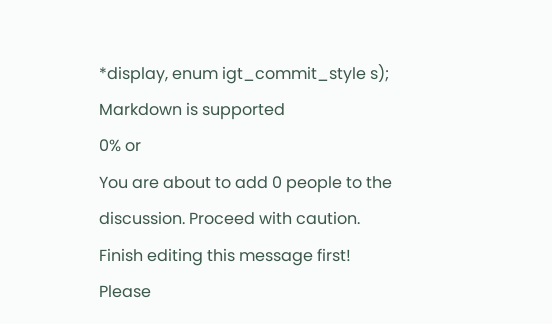*display, enum igt_commit_style s);
Markdown is supported
0% or
You are about to add 0 people to the discussion. Proceed with caution.
Finish editing this message first!
Please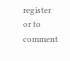register or to comment